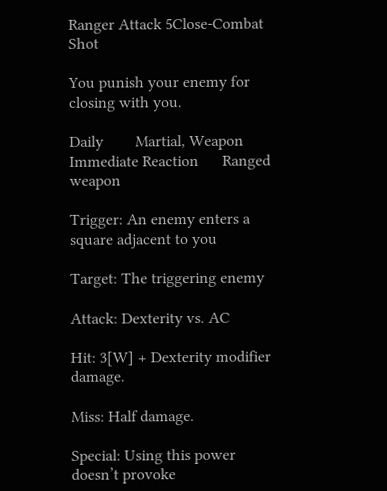Ranger Attack 5Close-Combat Shot

You punish your enemy for closing with you.

Daily        Martial, Weapon
Immediate Reaction      Ranged weapon

Trigger: An enemy enters a square adjacent to you

Target: The triggering enemy

Attack: Dexterity vs. AC

Hit: 3[W] + Dexterity modifier damage.

Miss: Half damage.

Special: Using this power doesn’t provoke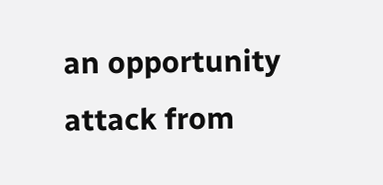an opportunity attack from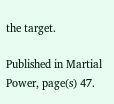the target.

Published in Martial Power, page(s) 47.